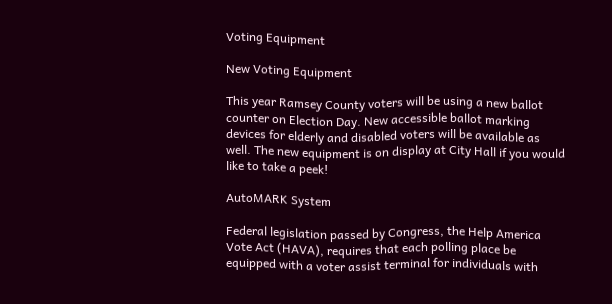Voting Equipment

New Voting Equipment

This year Ramsey County voters will be using a new ballot counter on Election Day. New accessible ballot marking devices for elderly and disabled voters will be available as well. The new equipment is on display at City Hall if you would like to take a peek!

AutoMARK System

Federal legislation passed by Congress, the Help America Vote Act (HAVA), requires that each polling place be equipped with a voter assist terminal for individuals with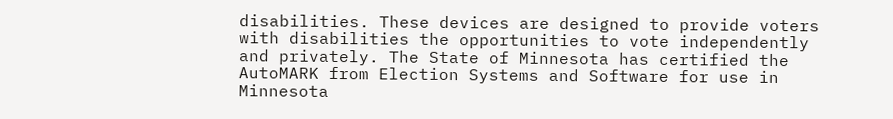disabilities. These devices are designed to provide voters with disabilities the opportunities to vote independently and privately. The State of Minnesota has certified the AutoMARK from Election Systems and Software for use in Minnesota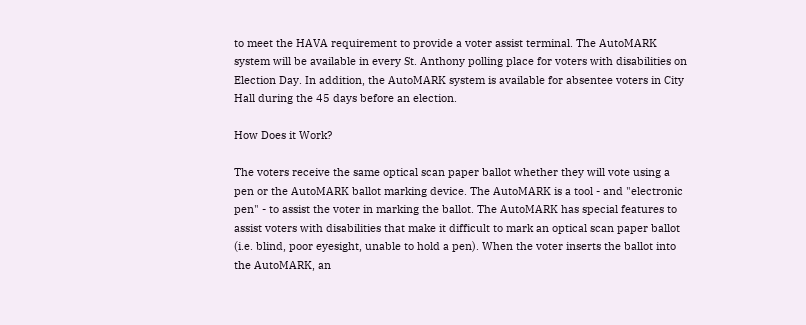to meet the HAVA requirement to provide a voter assist terminal. The AutoMARK system will be available in every St. Anthony polling place for voters with disabilities on Election Day. In addition, the AutoMARK system is available for absentee voters in City Hall during the 45 days before an election.

How Does it Work?

The voters receive the same optical scan paper ballot whether they will vote using a pen or the AutoMARK ballot marking device. The AutoMARK is a tool - and "electronic pen" - to assist the voter in marking the ballot. The AutoMARK has special features to assist voters with disabilities that make it difficult to mark an optical scan paper ballot (i.e. blind, poor eyesight, unable to hold a pen). When the voter inserts the ballot into the AutoMARK, an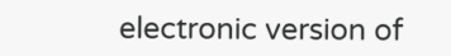electronic version of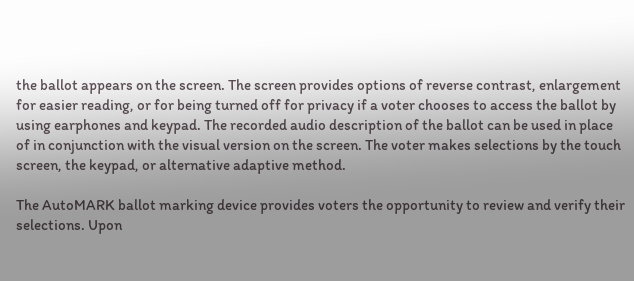the ballot appears on the screen. The screen provides options of reverse contrast, enlargement for easier reading, or for being turned off for privacy if a voter chooses to access the ballot by using earphones and keypad. The recorded audio description of the ballot can be used in place of in conjunction with the visual version on the screen. The voter makes selections by the touch screen, the keypad, or alternative adaptive method.

The AutoMARK ballot marking device provides voters the opportunity to review and verify their selections. Upon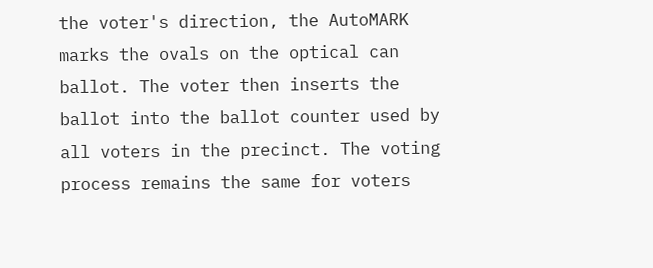the voter's direction, the AutoMARK marks the ovals on the optical can ballot. The voter then inserts the ballot into the ballot counter used by all voters in the precinct. The voting process remains the same for voters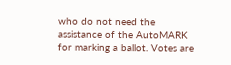who do not need the assistance of the AutoMARK for marking a ballot. Votes are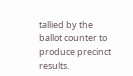tallied by the ballot counter to produce precinct results.